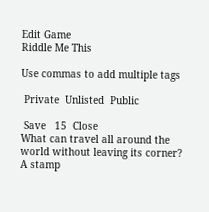Edit Game
Riddle Me This

Use commas to add multiple tags

 Private  Unlisted  Public

 Save   15  Close
What can travel all around the world without leaving its corner?
A stamp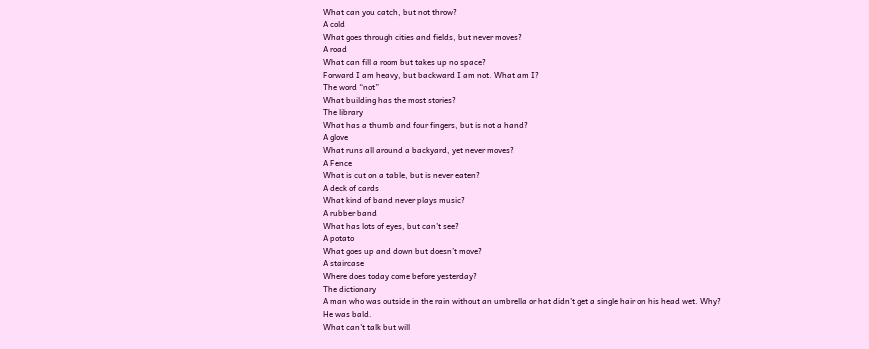What can you catch, but not throw?
A cold
What goes through cities and fields, but never moves?
A road
What can fill a room but takes up no space?
Forward I am heavy, but backward I am not. What am I?
The word “not”
What building has the most stories?
The library
What has a thumb and four fingers, but is not a hand?
A glove
What runs all around a backyard, yet never moves?
A Fence
What is cut on a table, but is never eaten?
A deck of cards
What kind of band never plays music?
A rubber band
What has lots of eyes, but can’t see?
A potato
What goes up and down but doesn’t move?
A staircase
Where does today come before yesterday?
The dictionary
A man who was outside in the rain without an umbrella or hat didn’t get a single hair on his head wet. Why?
He was bald.
What can’t talk but will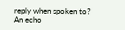reply when spoken to?
An echo